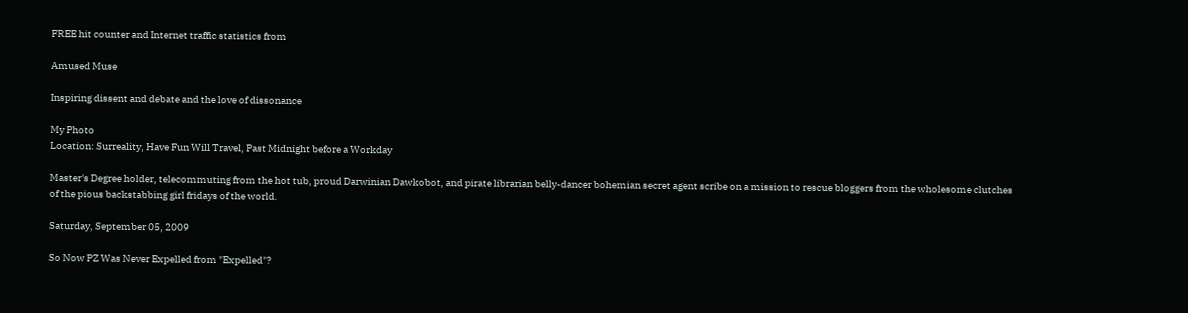FREE hit counter and Internet traffic statistics from

Amused Muse

Inspiring dissent and debate and the love of dissonance

My Photo
Location: Surreality, Have Fun Will Travel, Past Midnight before a Workday

Master's Degree holder, telecommuting from the hot tub, proud Darwinian Dawkobot, and pirate librarian belly-dancer bohemian secret agent scribe on a mission to rescue bloggers from the wholesome clutches of the pious backstabbing girl fridays of the world.

Saturday, September 05, 2009

So Now PZ Was Never Expelled from "Expelled"?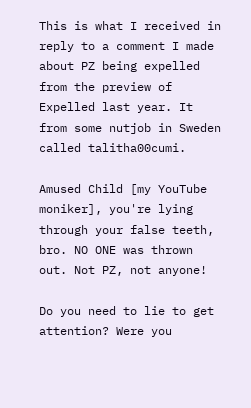This is what I received in reply to a comment I made about PZ being expelled from the preview of Expelled last year. It from some nutjob in Sweden called talitha00cumi.

Amused Child [my YouTube moniker], you're lying through your false teeth, bro. NO ONE was thrown out. Not PZ, not anyone!

Do you need to lie to get attention? Were you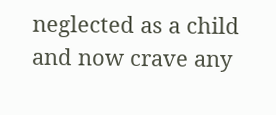neglected as a child and now crave any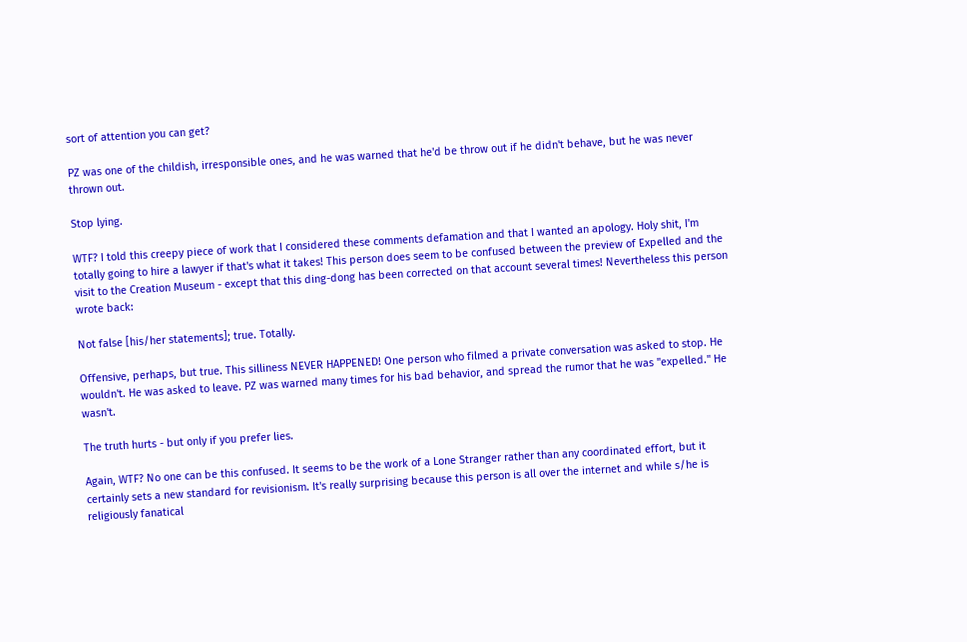sort of attention you can get?

PZ was one of the childish, irresponsible ones, and he was warned that he'd be throw out if he didn't behave, but he was never thrown out.

Stop lying.

WTF? I told this creepy piece of work that I considered these comments defamation and that I wanted an apology. Holy shit, I'm totally going to hire a lawyer if that's what it takes! This person does seem to be confused between the preview of Expelled and the visit to the Creation Museum - except that this ding-dong has been corrected on that account several times! Nevertheless this person wrote back:

Not false [his/her statements]; true. Totally.

Offensive, perhaps, but true. This silliness NEVER HAPPENED! One person who filmed a private conversation was asked to stop. He wouldn't. He was asked to leave. PZ was warned many times for his bad behavior, and spread the rumor that he was "expelled." He wasn't.

The truth hurts - but only if you prefer lies.

Again, WTF? No one can be this confused. It seems to be the work of a Lone Stranger rather than any coordinated effort, but it certainly sets a new standard for revisionism. It's really surprising because this person is all over the internet and while s/he is religiously fanatical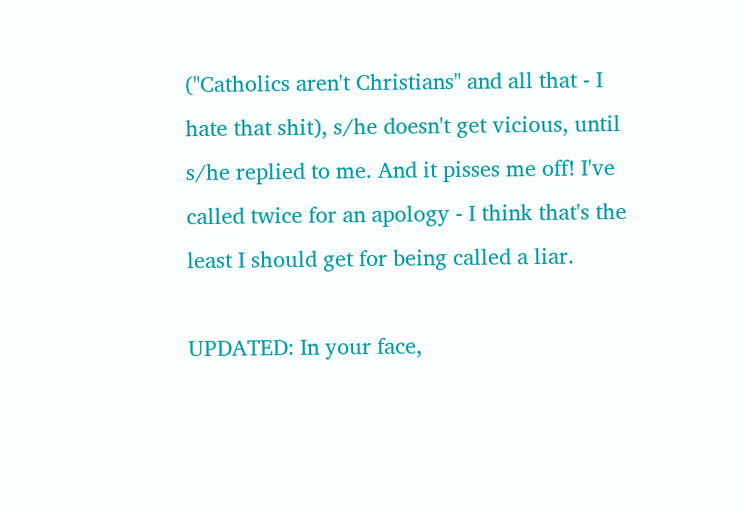("Catholics aren't Christians" and all that - I hate that shit), s/he doesn't get vicious, until s/he replied to me. And it pisses me off! I've called twice for an apology - I think that's the least I should get for being called a liar.

UPDATED: In your face,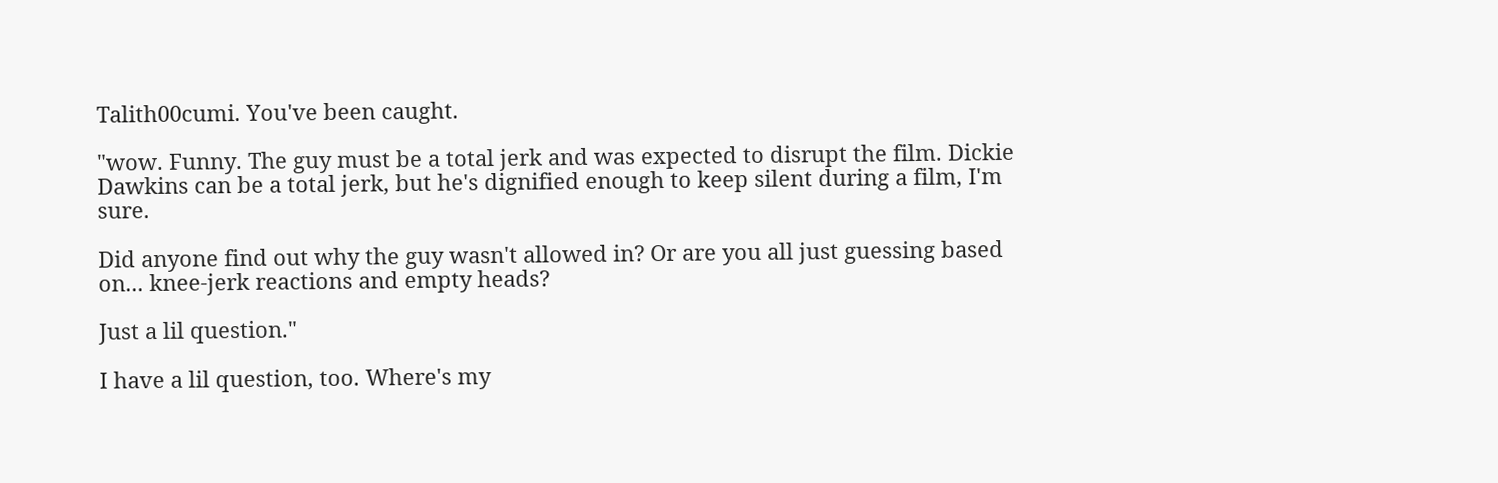Talith00cumi. You've been caught.

"wow. Funny. The guy must be a total jerk and was expected to disrupt the film. Dickie Dawkins can be a total jerk, but he's dignified enough to keep silent during a film, I'm sure.

Did anyone find out why the guy wasn't allowed in? Or are you all just guessing based on... knee-jerk reactions and empty heads?

Just a lil question."

I have a lil question, too. Where's my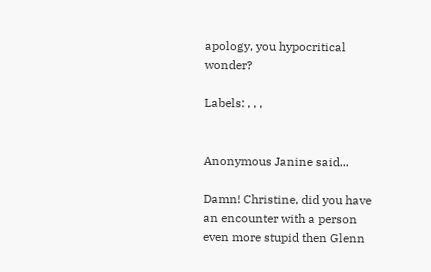apology, you hypocritical wonder?

Labels: , , ,


Anonymous Janine said...

Damn! Christine, did you have an encounter with a person even more stupid then Glenn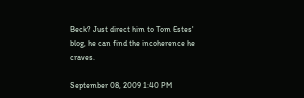Beck? Just direct him to Tom Estes' blog, he can find the incoherence he craves.

September 08, 2009 1:40 PM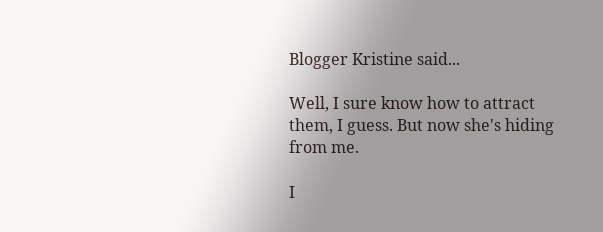Blogger Kristine said...

Well, I sure know how to attract them, I guess. But now she's hiding from me.

I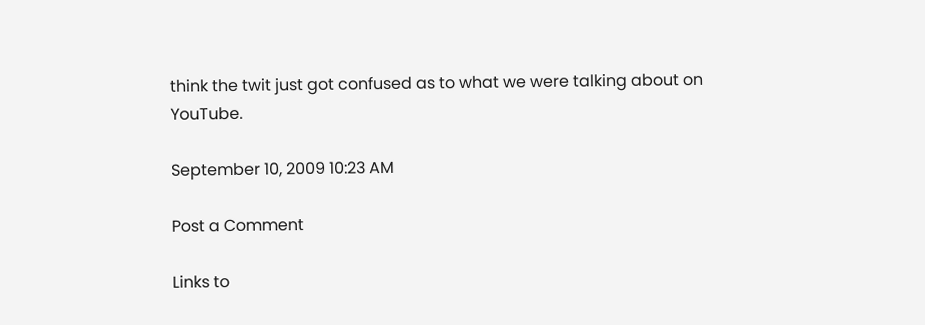think the twit just got confused as to what we were talking about on YouTube.

September 10, 2009 10:23 AM

Post a Comment

Links to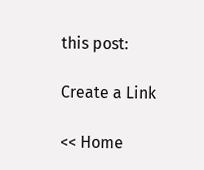this post:

Create a Link

<< Home